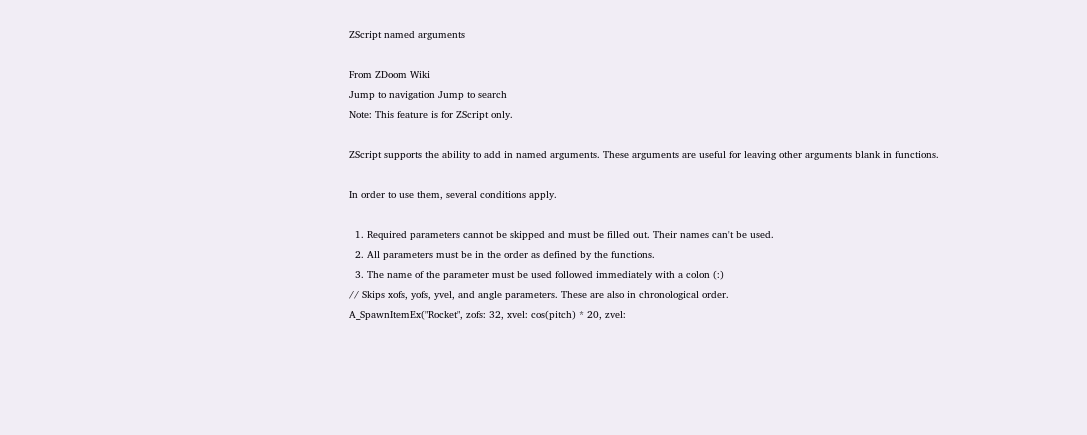ZScript named arguments

From ZDoom Wiki
Jump to navigation Jump to search
Note: This feature is for ZScript only.

ZScript supports the ability to add in named arguments. These arguments are useful for leaving other arguments blank in functions.

In order to use them, several conditions apply.

  1. Required parameters cannot be skipped and must be filled out. Their names can't be used.
  2. All parameters must be in the order as defined by the functions.
  3. The name of the parameter must be used followed immediately with a colon (:)
// Skips xofs, yofs, yvel, and angle parameters. These are also in chronological order.
A_SpawnItemEx("Rocket", zofs: 32, xvel: cos(pitch) * 20, zvel: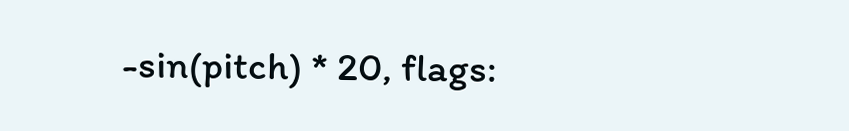-sin(pitch) * 20, flags: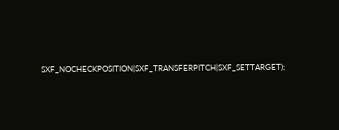SXF_NOCHECKPOSITION|SXF_TRANSFERPITCH|SXF_SETTARGET);